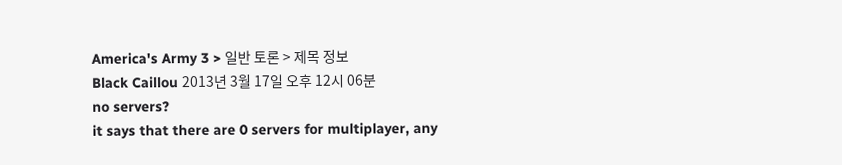America's Army 3 > 일반 토론 > 제목 정보
Black Caillou 2013년 3월 17일 오후 12시 06분
no servers?
it says that there are 0 servers for multiplayer, any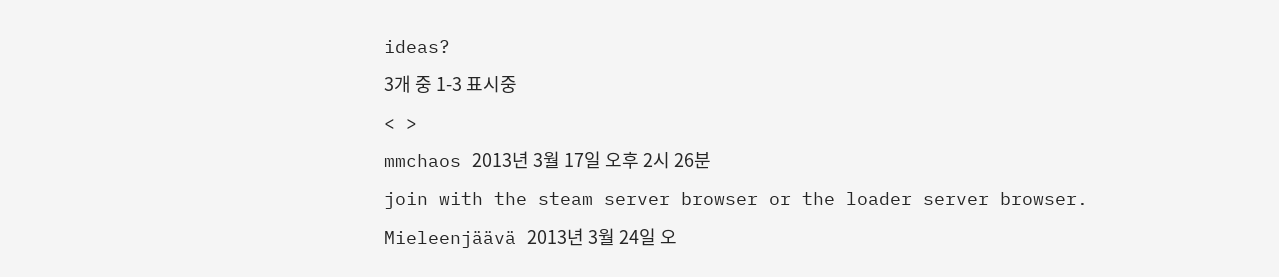ideas?
3개 중 1-3 표시중
< >
mmchaos 2013년 3월 17일 오후 2시 26분
join with the steam server browser or the loader server browser.
Mieleenjäävä 2013년 3월 24일 오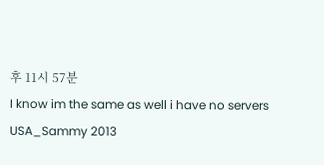후 11시 57분
I know im the same as well i have no servers
USA_Sammy 2013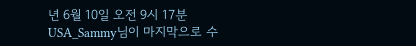년 6월 10일 오전 9시 17분
USA_Sammy님이 마지막으로 수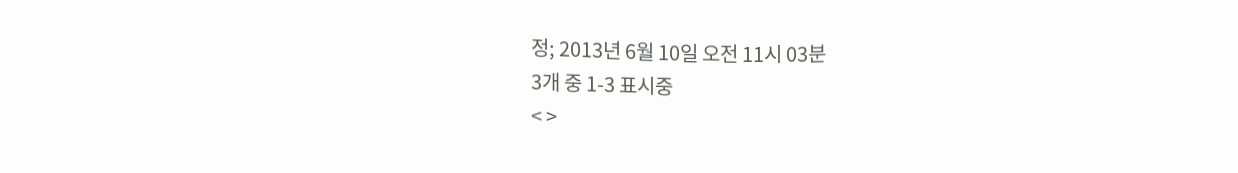정; 2013년 6월 10일 오전 11시 03분
3개 중 1-3 표시중
< >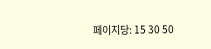페이지당: 15 30 50